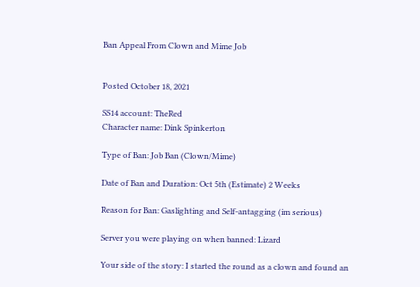Ban Appeal From Clown and Mime Job


Posted October 18, 2021

SS14 account: TheRed
Character name: Dink Spinkerton

Type of Ban: Job Ban (Clown/Mime)

Date of Ban and Duration: Oct 5th (Estimate) 2 Weeks

Reason for Ban: Gaslighting and Self-antagging (im serious)

Server you were playing on when banned: Lizard

Your side of the story: I started the round as a clown and found an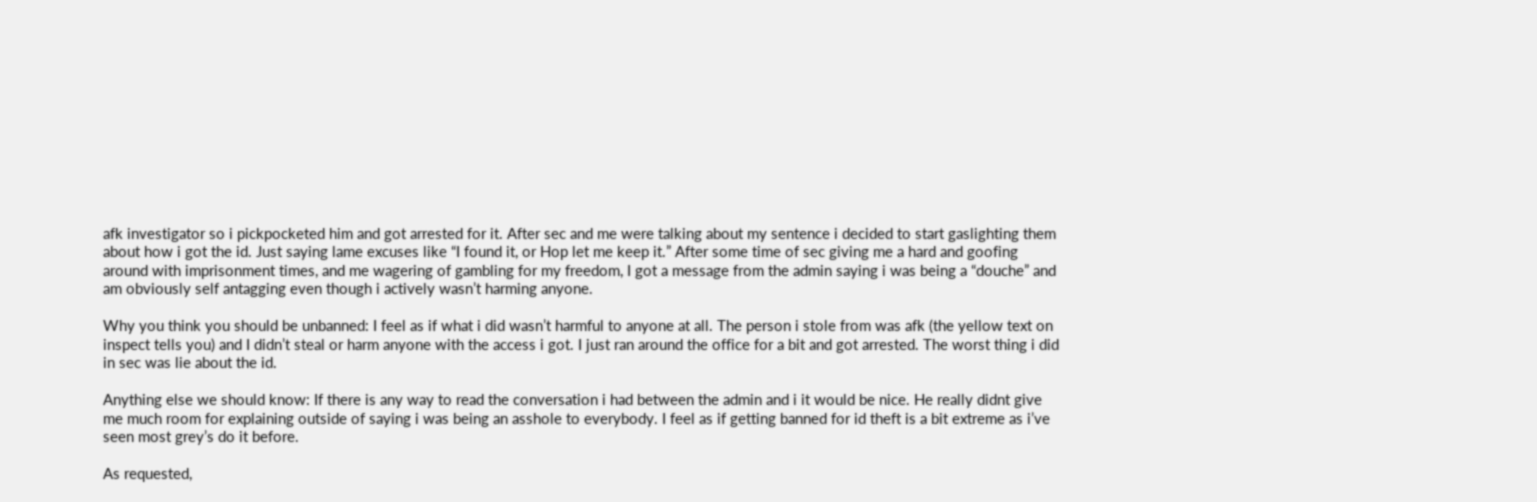afk investigator so i pickpocketed him and got arrested for it. After sec and me were talking about my sentence i decided to start gaslighting them about how i got the id. Just saying lame excuses like “I found it, or Hop let me keep it.” After some time of sec giving me a hard and goofing around with imprisonment times, and me wagering of gambling for my freedom, I got a message from the admin saying i was being a “douche” and am obviously self antagging even though i actively wasn’t harming anyone.

Why you think you should be unbanned: I feel as if what i did wasn’t harmful to anyone at all. The person i stole from was afk (the yellow text on inspect tells you) and I didn’t steal or harm anyone with the access i got. I just ran around the office for a bit and got arrested. The worst thing i did in sec was lie about the id.

Anything else we should know: If there is any way to read the conversation i had between the admin and i it would be nice. He really didnt give me much room for explaining outside of saying i was being an asshole to everybody. I feel as if getting banned for id theft is a bit extreme as i’ve seen most grey’s do it before.

As requested,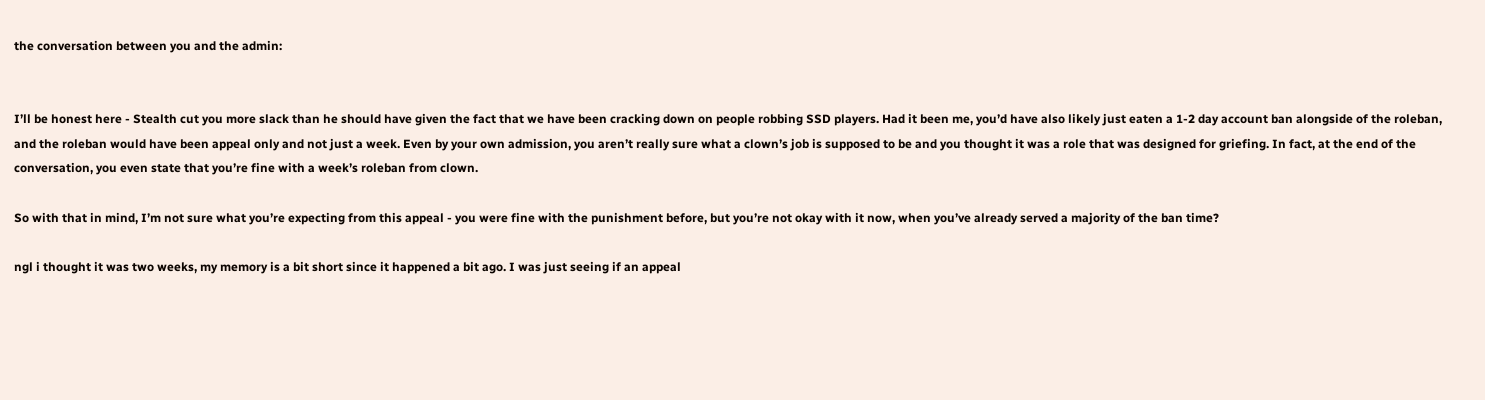the conversation between you and the admin:


I’ll be honest here - Stealth cut you more slack than he should have given the fact that we have been cracking down on people robbing SSD players. Had it been me, you’d have also likely just eaten a 1-2 day account ban alongside of the roleban, and the roleban would have been appeal only and not just a week. Even by your own admission, you aren’t really sure what a clown’s job is supposed to be and you thought it was a role that was designed for griefing. In fact, at the end of the conversation, you even state that you’re fine with a week’s roleban from clown.

So with that in mind, I’m not sure what you’re expecting from this appeal - you were fine with the punishment before, but you’re not okay with it now, when you’ve already served a majority of the ban time?

ngl i thought it was two weeks, my memory is a bit short since it happened a bit ago. I was just seeing if an appeal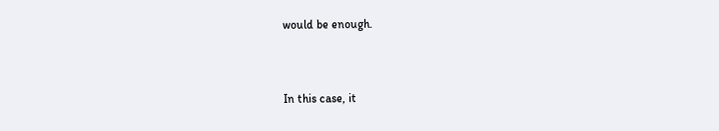would be enough.


In this case, it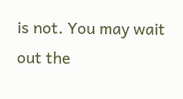is not. You may wait out the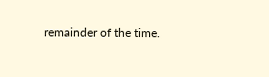remainder of the time.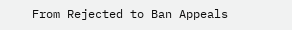From Rejected to Ban Appeals